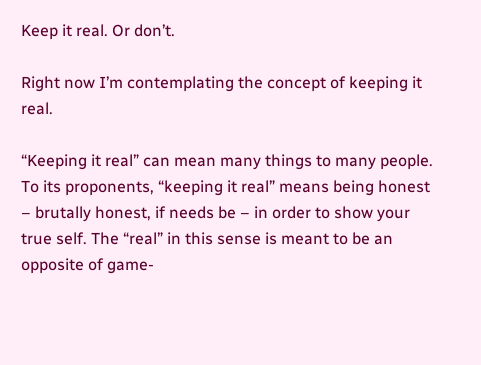Keep it real. Or don’t.

Right now I’m contemplating the concept of keeping it real.

“Keeping it real” can mean many things to many people. To its proponents, “keeping it real” means being honest – brutally honest, if needs be – in order to show your true self. The “real” in this sense is meant to be an opposite of game-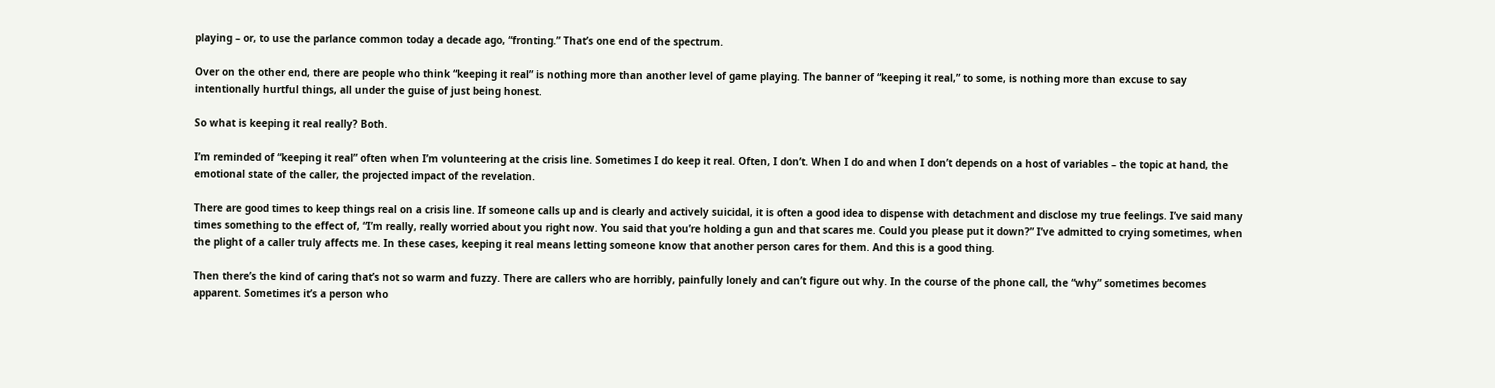playing – or, to use the parlance common today a decade ago, “fronting.” That’s one end of the spectrum.

Over on the other end, there are people who think “keeping it real” is nothing more than another level of game playing. The banner of “keeping it real,” to some, is nothing more than excuse to say intentionally hurtful things, all under the guise of just being honest.

So what is keeping it real really? Both.

I’m reminded of “keeping it real” often when I’m volunteering at the crisis line. Sometimes I do keep it real. Often, I don’t. When I do and when I don’t depends on a host of variables – the topic at hand, the emotional state of the caller, the projected impact of the revelation.

There are good times to keep things real on a crisis line. If someone calls up and is clearly and actively suicidal, it is often a good idea to dispense with detachment and disclose my true feelings. I’ve said many times something to the effect of, “I’m really, really worried about you right now. You said that you’re holding a gun and that scares me. Could you please put it down?” I’ve admitted to crying sometimes, when the plight of a caller truly affects me. In these cases, keeping it real means letting someone know that another person cares for them. And this is a good thing.

Then there’s the kind of caring that’s not so warm and fuzzy. There are callers who are horribly, painfully lonely and can’t figure out why. In the course of the phone call, the “why” sometimes becomes apparent. Sometimes it’s a person who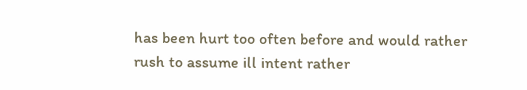has been hurt too often before and would rather rush to assume ill intent rather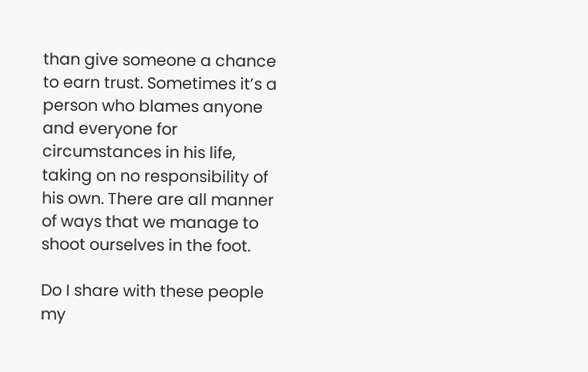than give someone a chance to earn trust. Sometimes it’s a person who blames anyone and everyone for circumstances in his life, taking on no responsibility of his own. There are all manner of ways that we manage to shoot ourselves in the foot.

Do I share with these people my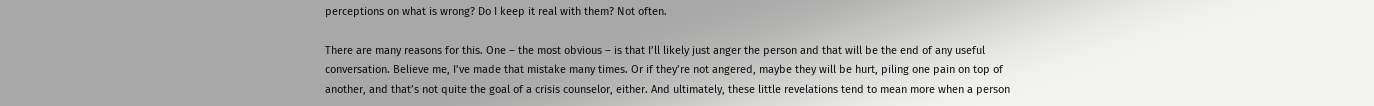perceptions on what is wrong? Do I keep it real with them? Not often.

There are many reasons for this. One – the most obvious – is that I’ll likely just anger the person and that will be the end of any useful conversation. Believe me, I’ve made that mistake many times. Or if they’re not angered, maybe they will be hurt, piling one pain on top of another, and that’s not quite the goal of a crisis counselor, either. And ultimately, these little revelations tend to mean more when a person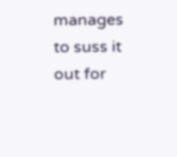manages to suss it out for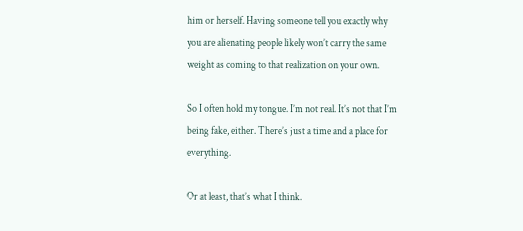him or herself. Having someone tell you exactly why you are alienating people likely won’t carry the same weight as coming to that realization on your own.

So I often hold my tongue. I’m not real. It’s not that I’m being fake, either. There’s just a time and a place for everything.

Or at least, that’s what I think.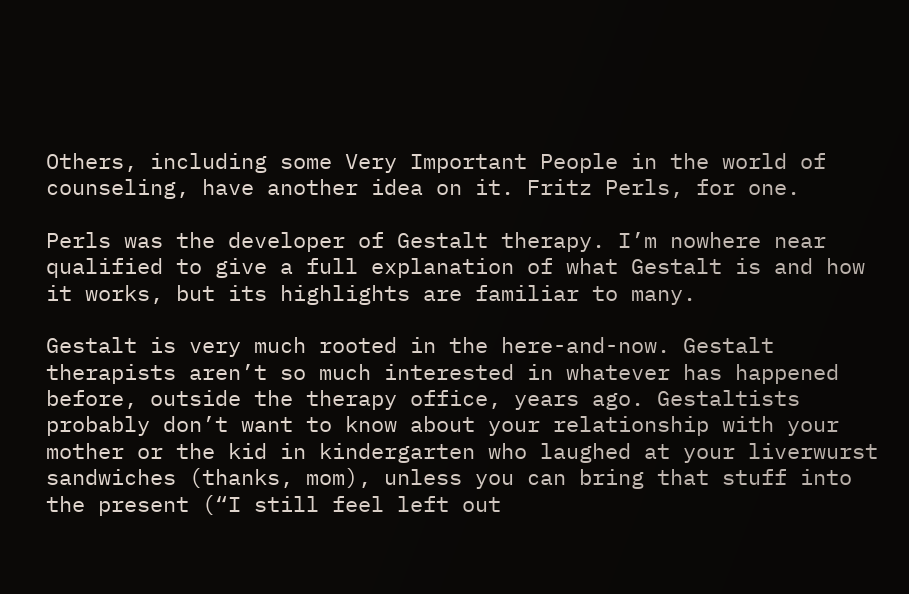Others, including some Very Important People in the world of counseling, have another idea on it. Fritz Perls, for one.

Perls was the developer of Gestalt therapy. I’m nowhere near qualified to give a full explanation of what Gestalt is and how it works, but its highlights are familiar to many.

Gestalt is very much rooted in the here-and-now. Gestalt therapists aren’t so much interested in whatever has happened before, outside the therapy office, years ago. Gestaltists probably don’t want to know about your relationship with your mother or the kid in kindergarten who laughed at your liverwurst sandwiches (thanks, mom), unless you can bring that stuff into the present (“I still feel left out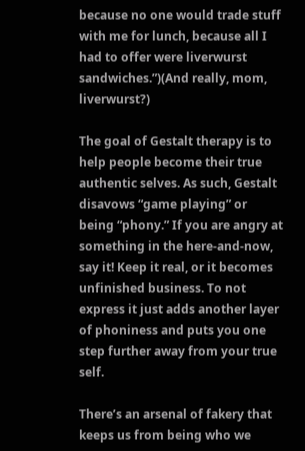because no one would trade stuff with me for lunch, because all I had to offer were liverwurst sandwiches.”)(And really, mom, liverwurst?)

The goal of Gestalt therapy is to help people become their true authentic selves. As such, Gestalt disavows “game playing” or being “phony.” If you are angry at something in the here-and-now, say it! Keep it real, or it becomes unfinished business. To not express it just adds another layer of phoniness and puts you one step further away from your true self.

There’s an arsenal of fakery that keeps us from being who we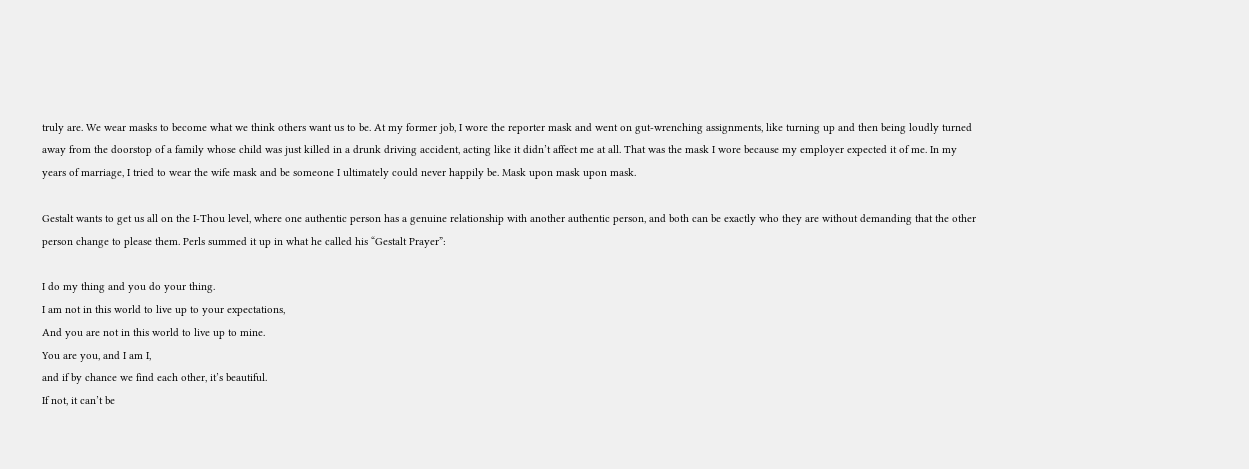truly are. We wear masks to become what we think others want us to be. At my former job, I wore the reporter mask and went on gut-wrenching assignments, like turning up and then being loudly turned away from the doorstop of a family whose child was just killed in a drunk driving accident, acting like it didn’t affect me at all. That was the mask I wore because my employer expected it of me. In my years of marriage, I tried to wear the wife mask and be someone I ultimately could never happily be. Mask upon mask upon mask.

Gestalt wants to get us all on the I-Thou level, where one authentic person has a genuine relationship with another authentic person, and both can be exactly who they are without demanding that the other person change to please them. Perls summed it up in what he called his “Gestalt Prayer”:

I do my thing and you do your thing.
I am not in this world to live up to your expectations,
And you are not in this world to live up to mine.
You are you, and I am I,
and if by chance we find each other, it’s beautiful.
If not, it can’t be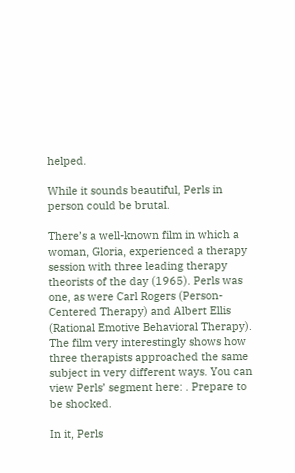helped.

While it sounds beautiful, Perls in person could be brutal.

There’s a well-known film in which a woman, Gloria, experienced a therapy session with three leading therapy theorists of the day (1965). Perls was one, as were Carl Rogers (Person-Centered Therapy) and Albert Ellis (Rational Emotive Behavioral Therapy). The film very interestingly shows how three therapists approached the same subject in very different ways. You can view Perls’ segment here: . Prepare to be shocked.

In it, Perls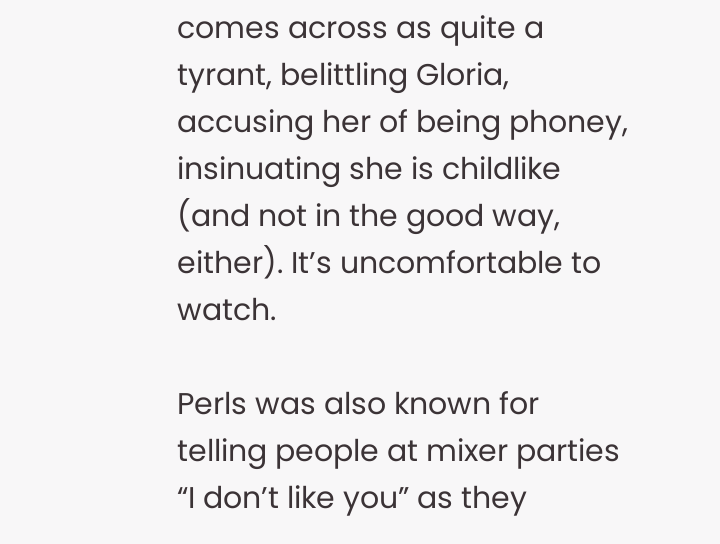comes across as quite a tyrant, belittling Gloria, accusing her of being phoney, insinuating she is childlike (and not in the good way, either). It’s uncomfortable to watch.

Perls was also known for telling people at mixer parties “I don’t like you” as they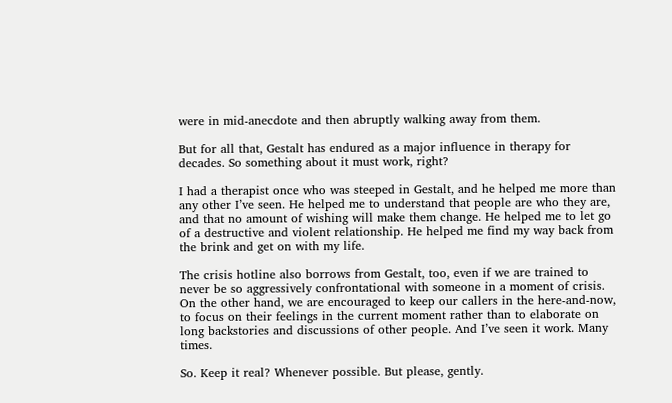were in mid-anecdote and then abruptly walking away from them.

But for all that, Gestalt has endured as a major influence in therapy for decades. So something about it must work, right?

I had a therapist once who was steeped in Gestalt, and he helped me more than any other I’ve seen. He helped me to understand that people are who they are, and that no amount of wishing will make them change. He helped me to let go of a destructive and violent relationship. He helped me find my way back from the brink and get on with my life.

The crisis hotline also borrows from Gestalt, too, even if we are trained to never be so aggressively confrontational with someone in a moment of crisis. On the other hand, we are encouraged to keep our callers in the here-and-now, to focus on their feelings in the current moment rather than to elaborate on long backstories and discussions of other people. And I’ve seen it work. Many times.

So. Keep it real? Whenever possible. But please, gently.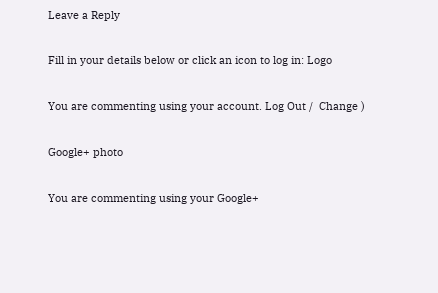Leave a Reply

Fill in your details below or click an icon to log in: Logo

You are commenting using your account. Log Out /  Change )

Google+ photo

You are commenting using your Google+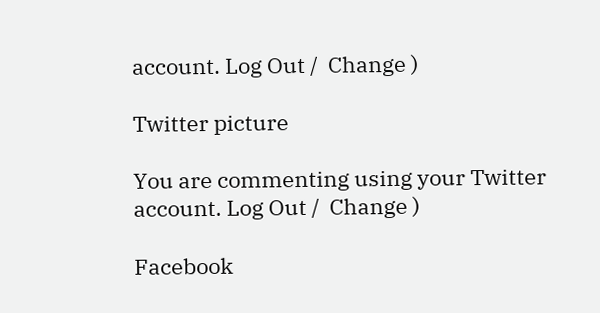account. Log Out /  Change )

Twitter picture

You are commenting using your Twitter account. Log Out /  Change )

Facebook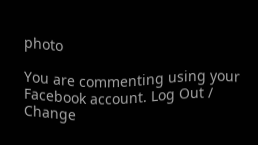photo

You are commenting using your Facebook account. Log Out /  Change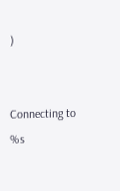)


Connecting to %s